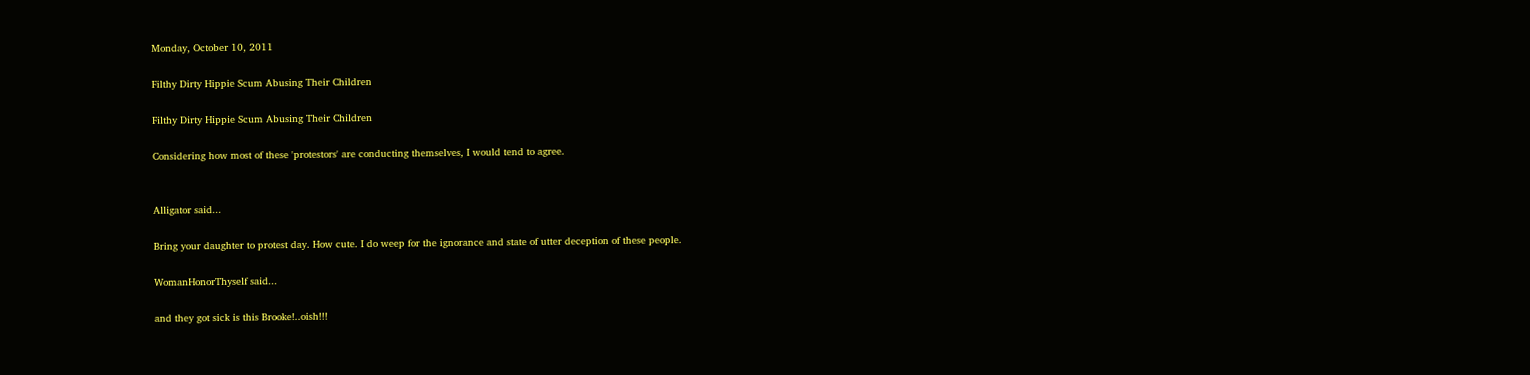Monday, October 10, 2011

Filthy Dirty Hippie Scum Abusing Their Children

Filthy Dirty Hippie Scum Abusing Their Children

Considering how most of these 'protestors' are conducting themselves, I would tend to agree.


Alligator said...

Bring your daughter to protest day. How cute. I do weep for the ignorance and state of utter deception of these people.

WomanHonorThyself said...

and they got sick is this Brooke!..oish!!!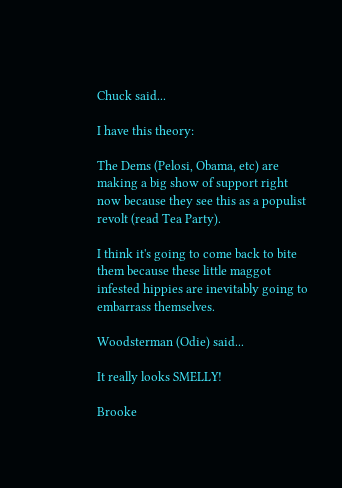Chuck said...

I have this theory:

The Dems (Pelosi, Obama, etc) are making a big show of support right now because they see this as a populist revolt (read Tea Party).

I think it's going to come back to bite them because these little maggot infested hippies are inevitably going to embarrass themselves.

Woodsterman (Odie) said...

It really looks SMELLY!

Brooke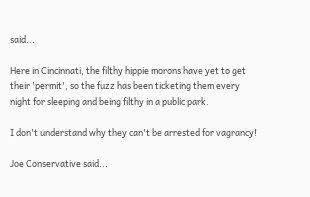said...

Here in Cincinnati, the filthy hippie morons have yet to get their 'permit', so the fuzz has been ticketing them every night for sleeping and being filthy in a public park.

I don't understand why they can't be arrested for vagrancy!

Joe Conservative said...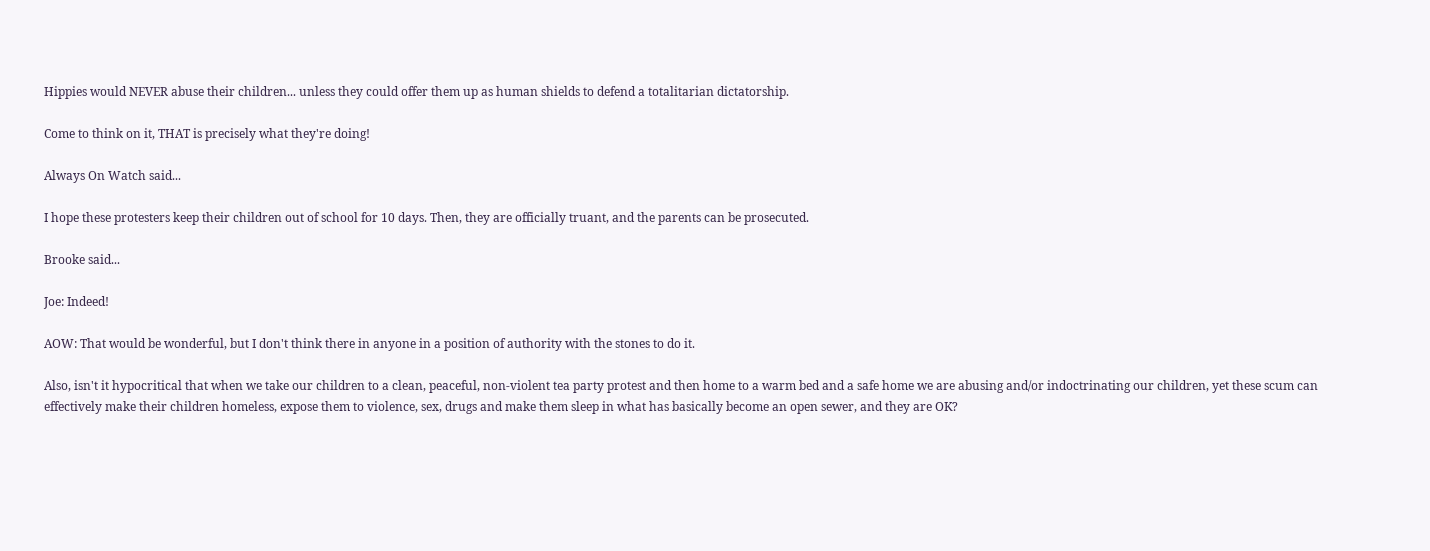Hippies would NEVER abuse their children... unless they could offer them up as human shields to defend a totalitarian dictatorship.

Come to think on it, THAT is precisely what they're doing!

Always On Watch said...

I hope these protesters keep their children out of school for 10 days. Then, they are officially truant, and the parents can be prosecuted.

Brooke said...

Joe: Indeed!

AOW: That would be wonderful, but I don't think there in anyone in a position of authority with the stones to do it.

Also, isn't it hypocritical that when we take our children to a clean, peaceful, non-violent tea party protest and then home to a warm bed and a safe home we are abusing and/or indoctrinating our children, yet these scum can effectively make their children homeless, expose them to violence, sex, drugs and make them sleep in what has basically become an open sewer, and they are OK?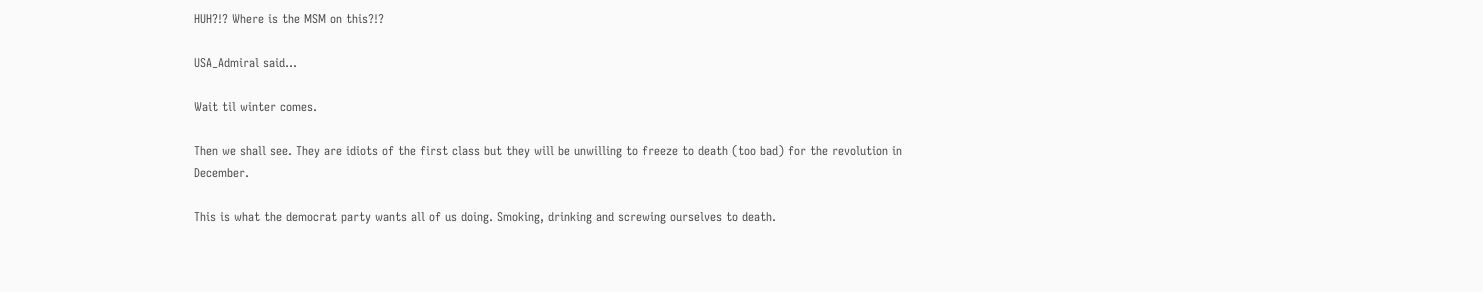HUH?!? Where is the MSM on this?!?

USA_Admiral said...

Wait til winter comes.

Then we shall see. They are idiots of the first class but they will be unwilling to freeze to death (too bad) for the revolution in December.

This is what the democrat party wants all of us doing. Smoking, drinking and screwing ourselves to death.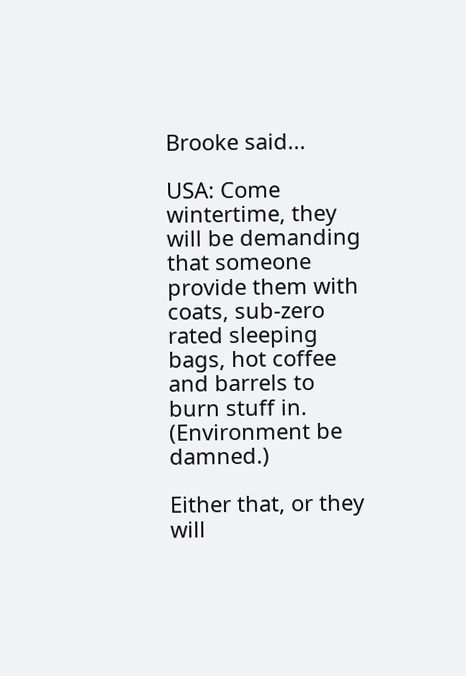Brooke said...

USA: Come wintertime, they will be demanding that someone provide them with coats, sub-zero rated sleeping bags, hot coffee and barrels to burn stuff in. (Environment be damned.)

Either that, or they will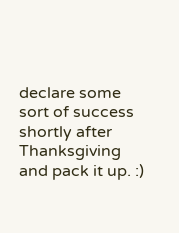declare some sort of success shortly after Thanksgiving and pack it up. :)